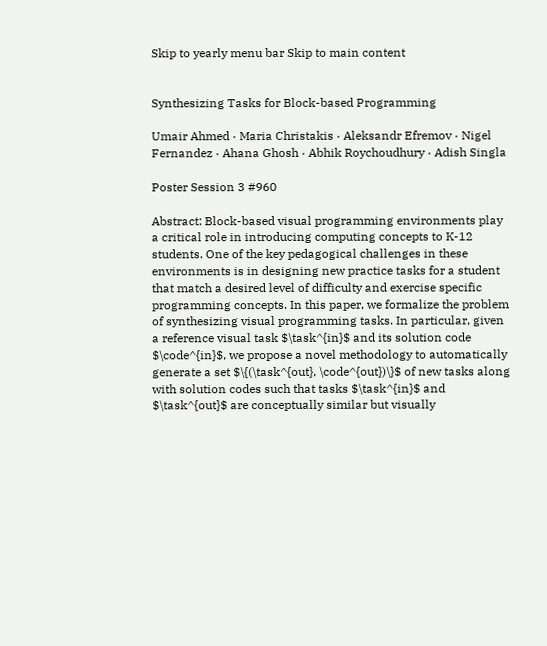Skip to yearly menu bar Skip to main content


Synthesizing Tasks for Block-based Programming

Umair Ahmed · Maria Christakis · Aleksandr Efremov · Nigel Fernandez · Ahana Ghosh · Abhik Roychoudhury · Adish Singla

Poster Session 3 #960

Abstract: Block-based visual programming environments play a critical role in introducing computing concepts to K-12 students. One of the key pedagogical challenges in these environments is in designing new practice tasks for a student that match a desired level of difficulty and exercise specific programming concepts. In this paper, we formalize the problem of synthesizing visual programming tasks. In particular, given a reference visual task $\task^{in}$ and its solution code $\code^{in}$, we propose a novel methodology to automatically generate a set $\{(\task^{out}, \code^{out})\}$ of new tasks along with solution codes such that tasks $\task^{in}$ and $\task^{out}$ are conceptually similar but visually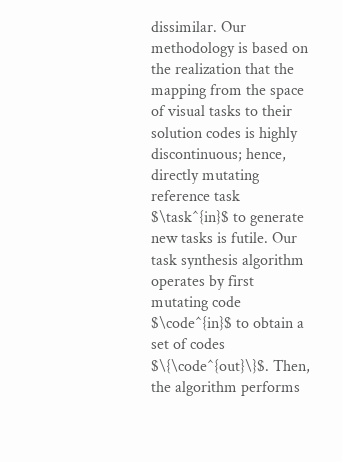dissimilar. Our methodology is based on the realization that the mapping from the space of visual tasks to their solution codes is highly discontinuous; hence, directly mutating reference task $\task^{in}$ to generate new tasks is futile. Our task synthesis algorithm operates by first mutating code $\code^{in}$ to obtain a set of codes $\{\code^{out}\}$. Then, the algorithm performs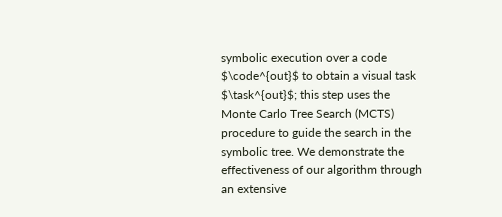symbolic execution over a code $\code^{out}$ to obtain a visual task $\task^{out}$; this step uses the Monte Carlo Tree Search (MCTS) procedure to guide the search in the symbolic tree. We demonstrate the effectiveness of our algorithm through an extensive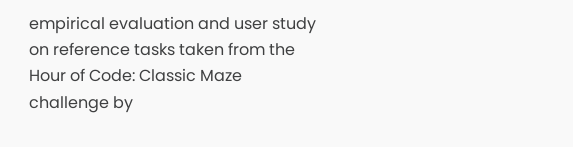empirical evaluation and user study on reference tasks taken from the Hour of Code: Classic Maze challenge by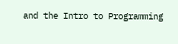and the Intro to Programming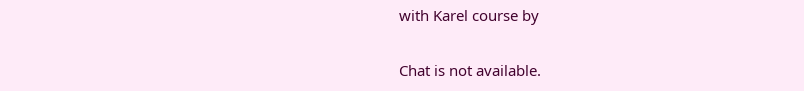with Karel course by

Chat is not available.